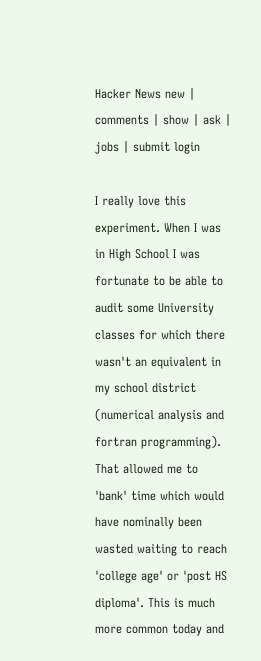Hacker News new | comments | show | ask | jobs | submit login

I really love this experiment. When I was in High School I was fortunate to be able to audit some University classes for which there wasn't an equivalent in my school district (numerical analysis and fortran programming). That allowed me to 'bank' time which would have nominally been wasted waiting to reach 'college age' or 'post HS diploma'. This is much more common today and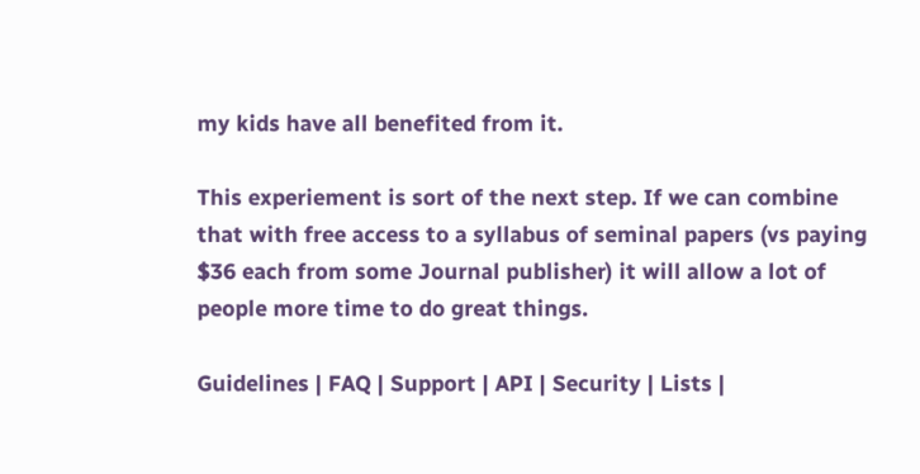my kids have all benefited from it.

This experiement is sort of the next step. If we can combine that with free access to a syllabus of seminal papers (vs paying $36 each from some Journal publisher) it will allow a lot of people more time to do great things.

Guidelines | FAQ | Support | API | Security | Lists |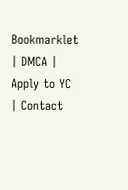Bookmarklet | DMCA | Apply to YC | Contact